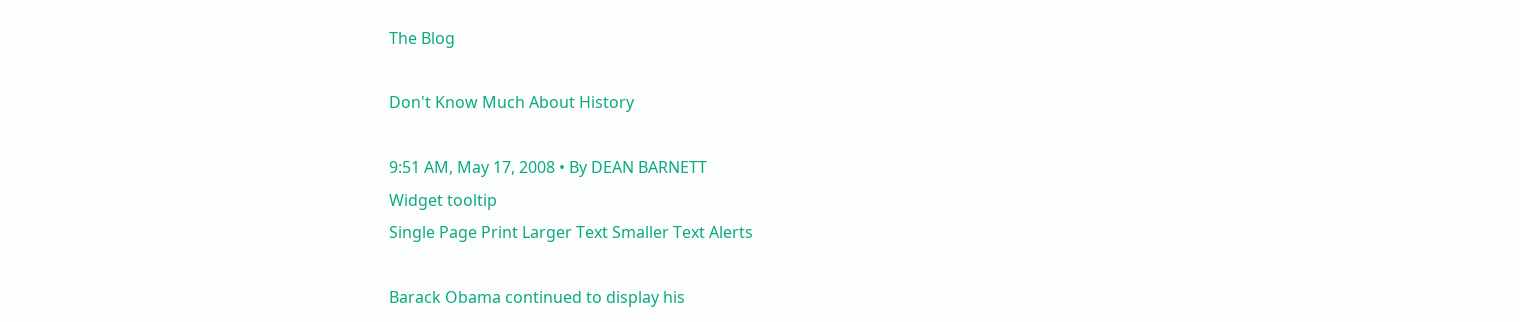The Blog

Don't Know Much About History

9:51 AM, May 17, 2008 • By DEAN BARNETT
Widget tooltip
Single Page Print Larger Text Smaller Text Alerts

Barack Obama continued to display his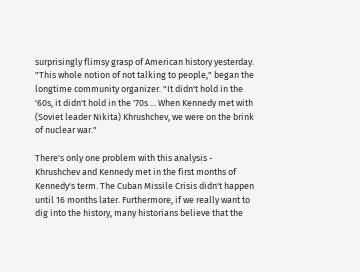surprisingly flimsy grasp of American history yesterday. "This whole notion of not talking to people," began the longtime community organizer. "It didn't hold in the '60s, it didn't hold in the '70s ... When Kennedy met with (Soviet leader Nikita) Khrushchev, we were on the brink of nuclear war."

There's only one problem with this analysis - Khrushchev and Kennedy met in the first months of Kennedy's term. The Cuban Missile Crisis didn't happen until 16 months later. Furthermore, if we really want to dig into the history, many historians believe that the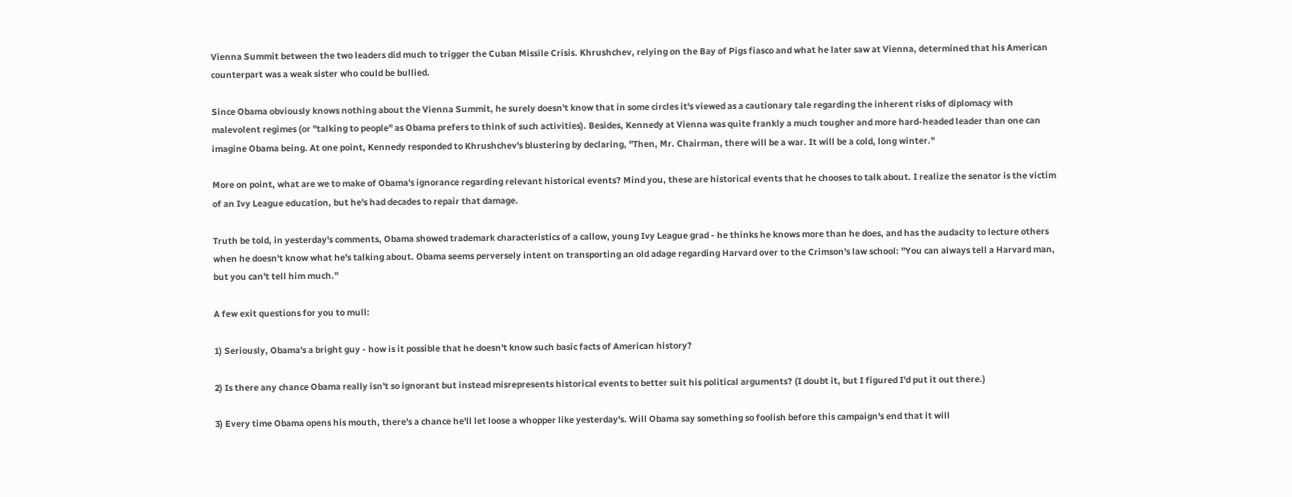Vienna Summit between the two leaders did much to trigger the Cuban Missile Crisis. Khrushchev, relying on the Bay of Pigs fiasco and what he later saw at Vienna, determined that his American counterpart was a weak sister who could be bullied.

Since Obama obviously knows nothing about the Vienna Summit, he surely doesn't know that in some circles it's viewed as a cautionary tale regarding the inherent risks of diplomacy with malevolent regimes (or "talking to people" as Obama prefers to think of such activities). Besides, Kennedy at Vienna was quite frankly a much tougher and more hard-headed leader than one can imagine Obama being. At one point, Kennedy responded to Khrushchev's blustering by declaring, "Then, Mr. Chairman, there will be a war. It will be a cold, long winter."

More on point, what are we to make of Obama's ignorance regarding relevant historical events? Mind you, these are historical events that he chooses to talk about. I realize the senator is the victim of an Ivy League education, but he's had decades to repair that damage.

Truth be told, in yesterday's comments, Obama showed trademark characteristics of a callow, young Ivy League grad - he thinks he knows more than he does, and has the audacity to lecture others when he doesn't know what he's talking about. Obama seems perversely intent on transporting an old adage regarding Harvard over to the Crimson's law school: "You can always tell a Harvard man, but you can't tell him much."

A few exit questions for you to mull:

1) Seriously, Obama's a bright guy - how is it possible that he doesn't know such basic facts of American history?

2) Is there any chance Obama really isn't so ignorant but instead misrepresents historical events to better suit his political arguments? (I doubt it, but I figured I'd put it out there.)

3) Every time Obama opens his mouth, there's a chance he'll let loose a whopper like yesterday's. Will Obama say something so foolish before this campaign's end that it will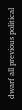dwarf all previous political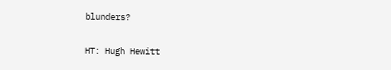blunders?

HT: Hugh Hewitt